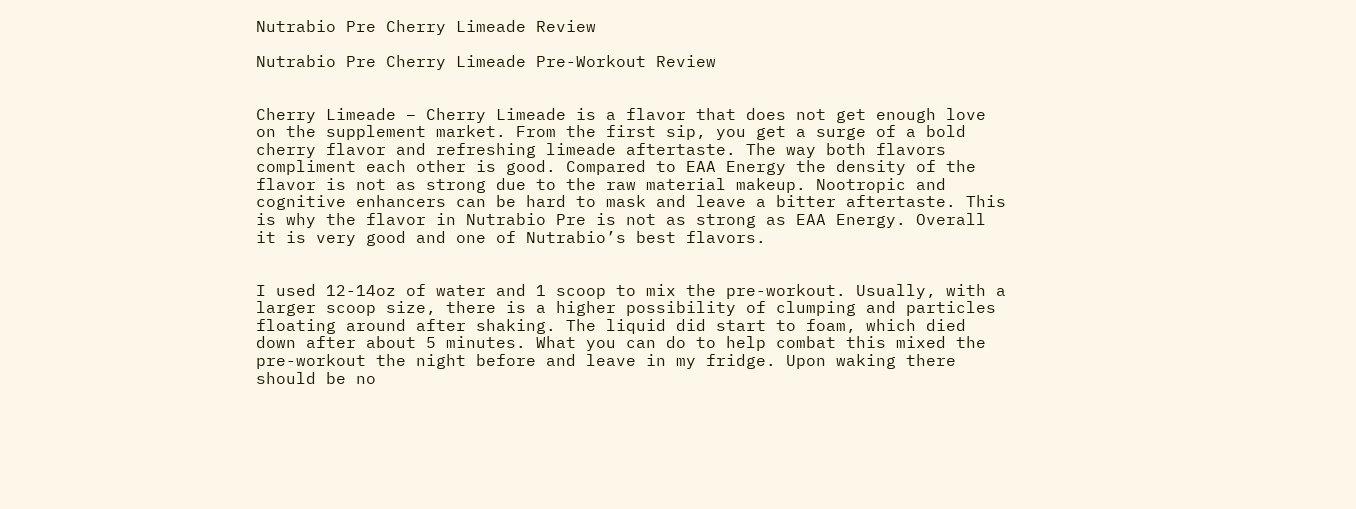Nutrabio Pre Cherry Limeade Review

Nutrabio Pre Cherry Limeade Pre-Workout Review


Cherry Limeade – Cherry Limeade is a flavor that does not get enough love on the supplement market. From the first sip, you get a surge of a bold cherry flavor and refreshing limeade aftertaste. The way both flavors compliment each other is good. Compared to EAA Energy the density of the flavor is not as strong due to the raw material makeup. Nootropic and cognitive enhancers can be hard to mask and leave a bitter aftertaste. This is why the flavor in Nutrabio Pre is not as strong as EAA Energy. Overall it is very good and one of Nutrabio’s best flavors.


I used 12-14oz of water and 1 scoop to mix the pre-workout. Usually, with a larger scoop size, there is a higher possibility of clumping and particles floating around after shaking. The liquid did start to foam, which died down after about 5 minutes. What you can do to help combat this mixed the pre-workout the night before and leave in my fridge. Upon waking there should be no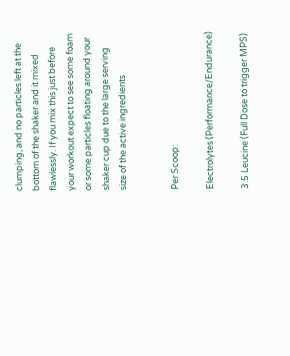clumping, and no particles left at the bottom of the shaker and it mixed flawlessly. If you mix this just before your workout expect to see some foam or some particles floating around your shaker cup due to the large serving size of the active ingredients


Per Scoop:

Electrolytes (Performance/Endurance)

3.5 Leucine (Full Dose to trigger MPS)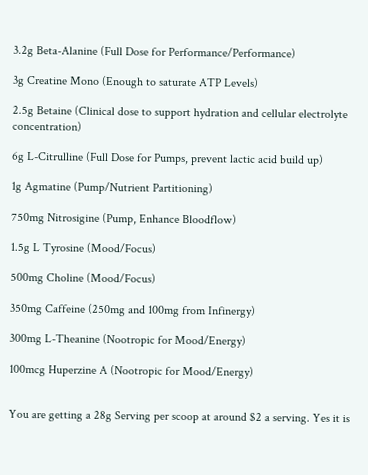3.2g Beta-Alanine (Full Dose for Performance/Performance)

3g Creatine Mono (Enough to saturate ATP Levels)

2.5g Betaine (Clinical dose to support hydration and cellular electrolyte concentration)

6g L-Citrulline (Full Dose for Pumps, prevent lactic acid build up)

1g Agmatine (Pump/Nutrient Partitioning)

750mg Nitrosigine (Pump, Enhance Bloodflow)

1.5g L Tyrosine (Mood/Focus)

500mg Choline (Mood/Focus)

350mg Caffeine (250mg and 100mg from Infinergy)

300mg L-Theanine (Nootropic for Mood/Energy)

100mcg Huperzine A (Nootropic for Mood/Energy)


You are getting a 28g Serving per scoop at around $2 a serving. Yes it is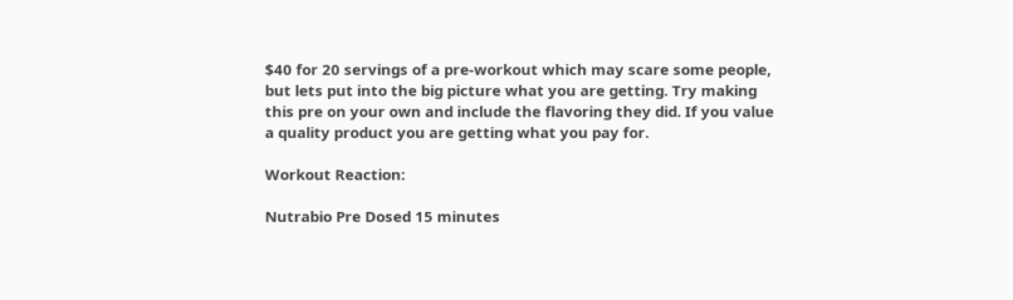$40 for 20 servings of a pre-workout which may scare some people, but lets put into the big picture what you are getting. Try making this pre on your own and include the flavoring they did. If you value a quality product you are getting what you pay for.

Workout Reaction:

Nutrabio Pre Dosed 15 minutes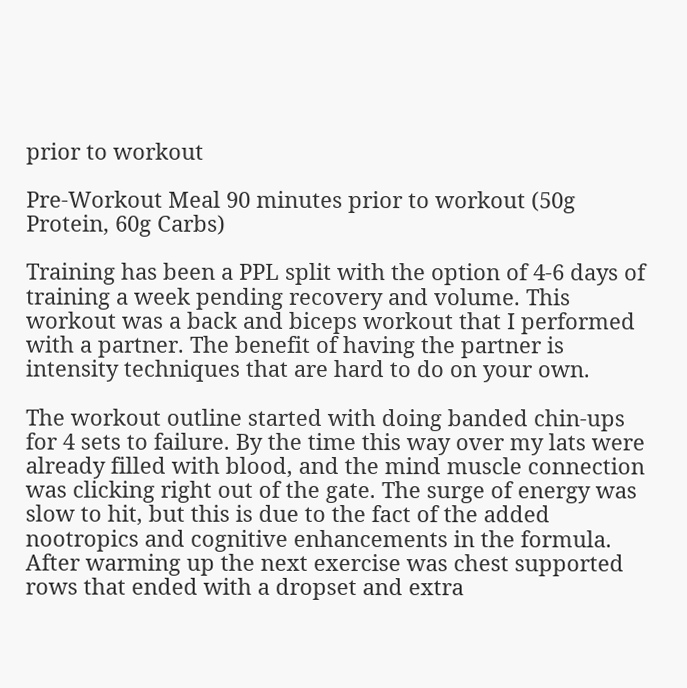prior to workout

Pre-Workout Meal 90 minutes prior to workout (50g Protein, 60g Carbs)

Training has been a PPL split with the option of 4-6 days of training a week pending recovery and volume. This workout was a back and biceps workout that I performed with a partner. The benefit of having the partner is intensity techniques that are hard to do on your own.

The workout outline started with doing banded chin-ups for 4 sets to failure. By the time this way over my lats were already filled with blood, and the mind muscle connection was clicking right out of the gate. The surge of energy was slow to hit, but this is due to the fact of the added nootropics and cognitive enhancements in the formula. After warming up the next exercise was chest supported rows that ended with a dropset and extra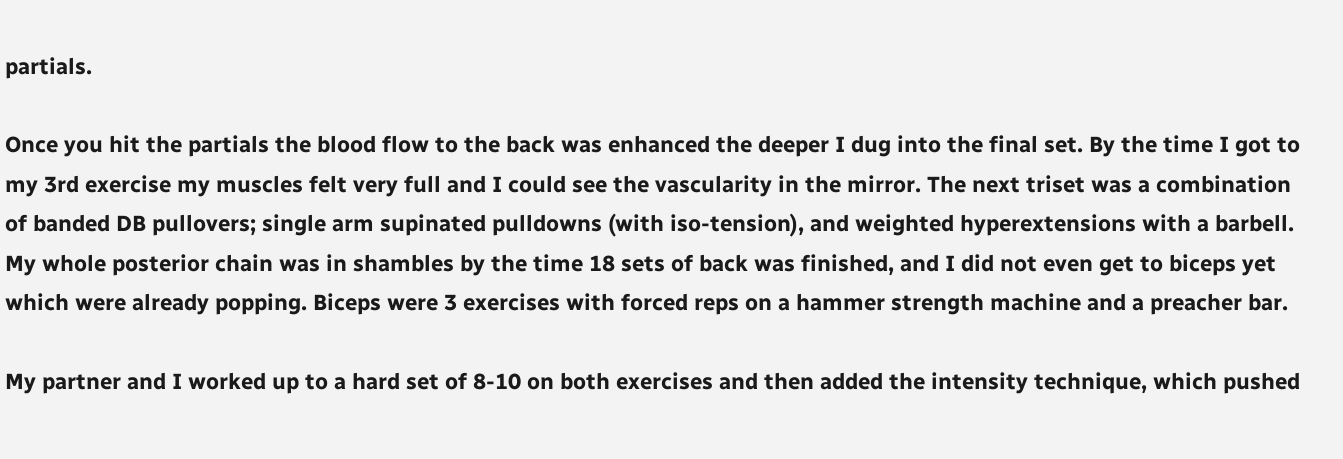partials.

Once you hit the partials the blood flow to the back was enhanced the deeper I dug into the final set. By the time I got to my 3rd exercise my muscles felt very full and I could see the vascularity in the mirror. The next triset was a combination of banded DB pullovers; single arm supinated pulldowns (with iso-tension), and weighted hyperextensions with a barbell. My whole posterior chain was in shambles by the time 18 sets of back was finished, and I did not even get to biceps yet which were already popping. Biceps were 3 exercises with forced reps on a hammer strength machine and a preacher bar.

My partner and I worked up to a hard set of 8-10 on both exercises and then added the intensity technique, which pushed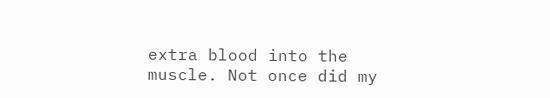extra blood into the muscle. Not once did my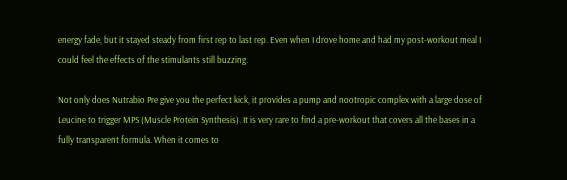energy fade, but it stayed steady from first rep to last rep. Even when I drove home and had my post-workout meal I could feel the effects of the stimulants still buzzing.

Not only does Nutrabio Pre give you the perfect kick, it provides a pump and nootropic complex with a large dose of Leucine to trigger MPS (Muscle Protein Synthesis). It is very rare to find a pre-workout that covers all the bases in a fully transparent formula. When it comes to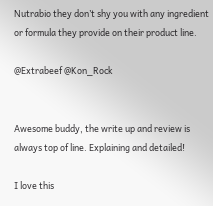Nutrabio they don’t shy you with any ingredient or formula they provide on their product line.

@Extrabeef @Kon_Rock


Awesome buddy, the write up and review is always top of line. Explaining and detailed!

I love this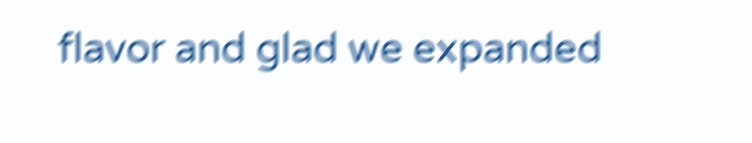flavor and glad we expanded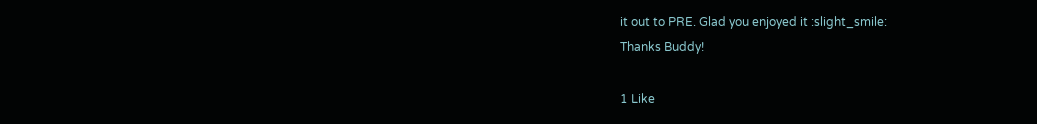it out to PRE. Glad you enjoyed it :slight_smile:
Thanks Buddy!

1 Like